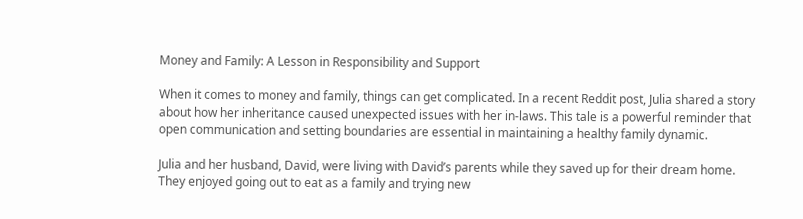Money and Family: A Lesson in Responsibility and Support

When it comes to money and family, things can get complicated. In a recent Reddit post, Julia shared a story about how her inheritance caused unexpected issues with her in-laws. This tale is a powerful reminder that open communication and setting boundaries are essential in maintaining a healthy family dynamic.

Julia and her husband, David, were living with David’s parents while they saved up for their dream home. They enjoyed going out to eat as a family and trying new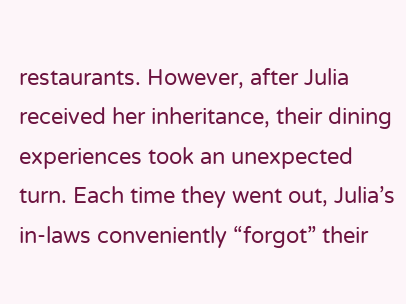restaurants. However, after Julia received her inheritance, their dining experiences took an unexpected turn. Each time they went out, Julia’s in-laws conveniently “forgot” their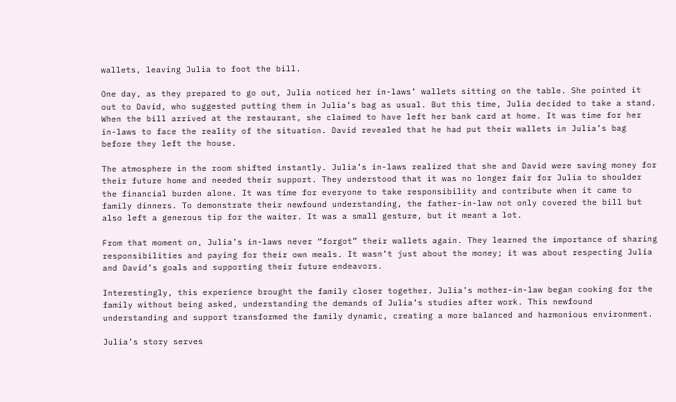wallets, leaving Julia to foot the bill.

One day, as they prepared to go out, Julia noticed her in-laws’ wallets sitting on the table. She pointed it out to David, who suggested putting them in Julia’s bag as usual. But this time, Julia decided to take a stand. When the bill arrived at the restaurant, she claimed to have left her bank card at home. It was time for her in-laws to face the reality of the situation. David revealed that he had put their wallets in Julia’s bag before they left the house.

The atmosphere in the room shifted instantly. Julia’s in-laws realized that she and David were saving money for their future home and needed their support. They understood that it was no longer fair for Julia to shoulder the financial burden alone. It was time for everyone to take responsibility and contribute when it came to family dinners. To demonstrate their newfound understanding, the father-in-law not only covered the bill but also left a generous tip for the waiter. It was a small gesture, but it meant a lot.

From that moment on, Julia’s in-laws never “forgot” their wallets again. They learned the importance of sharing responsibilities and paying for their own meals. It wasn’t just about the money; it was about respecting Julia and David’s goals and supporting their future endeavors.

Interestingly, this experience brought the family closer together. Julia’s mother-in-law began cooking for the family without being asked, understanding the demands of Julia’s studies after work. This newfound understanding and support transformed the family dynamic, creating a more balanced and harmonious environment.

Julia’s story serves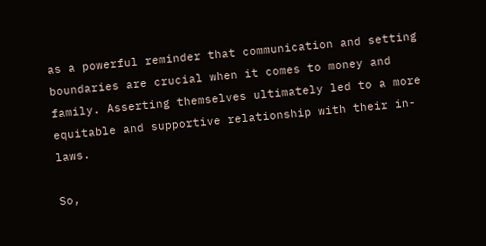as a powerful reminder that communication and setting boundaries are crucial when it comes to money and family. Asserting themselves ultimately led to a more equitable and supportive relationship with their in-laws.

So,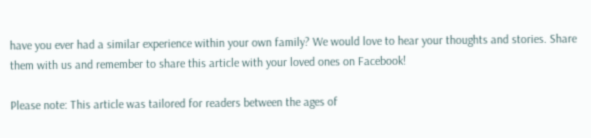have you ever had a similar experience within your own family? We would love to hear your thoughts and stories. Share them with us and remember to share this article with your loved ones on Facebook!

Please note: This article was tailored for readers between the ages of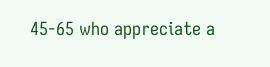45-65 who appreciate a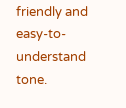friendly and easy-to-understand tone.